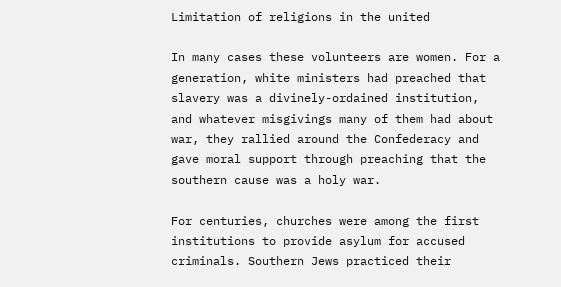Limitation of religions in the united

In many cases these volunteers are women. For a generation, white ministers had preached that slavery was a divinely-ordained institution, and whatever misgivings many of them had about war, they rallied around the Confederacy and gave moral support through preaching that the southern cause was a holy war.

For centuries, churches were among the first institutions to provide asylum for accused criminals. Southern Jews practiced their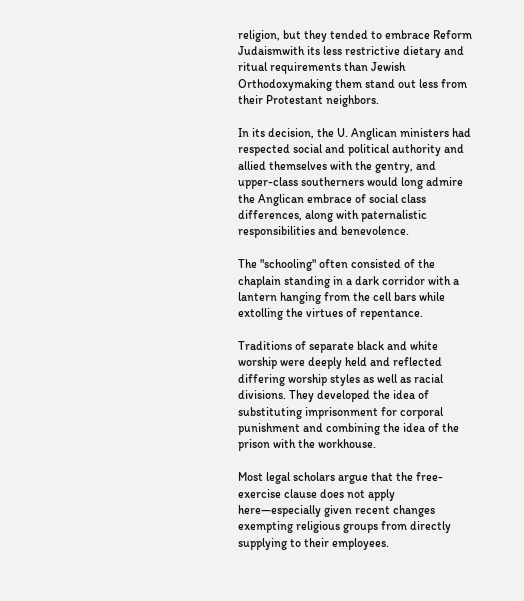religion, but they tended to embrace Reform Judaismwith its less restrictive dietary and ritual requirements than Jewish Orthodoxymaking them stand out less from their Protestant neighbors.

In its decision, the U. Anglican ministers had respected social and political authority and allied themselves with the gentry, and upper-class southerners would long admire the Anglican embrace of social class differences, along with paternalistic responsibilities and benevolence.

The "schooling" often consisted of the chaplain standing in a dark corridor with a lantern hanging from the cell bars while extolling the virtues of repentance.

Traditions of separate black and white worship were deeply held and reflected differing worship styles as well as racial divisions. They developed the idea of substituting imprisonment for corporal punishment and combining the idea of the prison with the workhouse.

Most legal scholars argue that the free-exercise clause does not apply here—especially given recent changes exempting religious groups from directly supplying to their employees.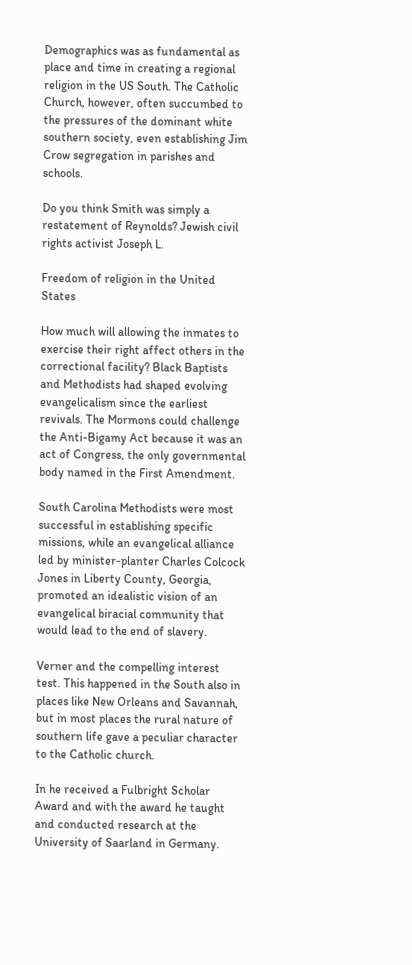Demographics was as fundamental as place and time in creating a regional religion in the US South. The Catholic Church, however, often succumbed to the pressures of the dominant white southern society, even establishing Jim Crow segregation in parishes and schools.

Do you think Smith was simply a restatement of Reynolds? Jewish civil rights activist Joseph L.

Freedom of religion in the United States

How much will allowing the inmates to exercise their right affect others in the correctional facility? Black Baptists and Methodists had shaped evolving evangelicalism since the earliest revivals. The Mormons could challenge the Anti-Bigamy Act because it was an act of Congress, the only governmental body named in the First Amendment.

South Carolina Methodists were most successful in establishing specific missions, while an evangelical alliance led by minister-planter Charles Colcock Jones in Liberty County, Georgia, promoted an idealistic vision of an evangelical biracial community that would lead to the end of slavery.

Verner and the compelling interest test. This happened in the South also in places like New Orleans and Savannah, but in most places the rural nature of southern life gave a peculiar character to the Catholic church.

In he received a Fulbright Scholar Award and with the award he taught and conducted research at the University of Saarland in Germany.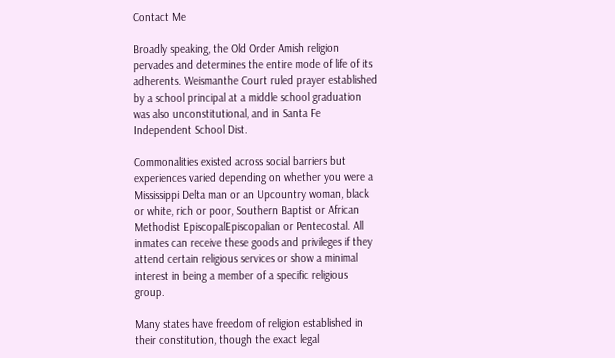Contact Me

Broadly speaking, the Old Order Amish religion pervades and determines the entire mode of life of its adherents. Weismanthe Court ruled prayer established by a school principal at a middle school graduation was also unconstitutional, and in Santa Fe Independent School Dist.

Commonalities existed across social barriers but experiences varied depending on whether you were a Mississippi Delta man or an Upcountry woman, black or white, rich or poor, Southern Baptist or African Methodist EpiscopalEpiscopalian or Pentecostal. All inmates can receive these goods and privileges if they attend certain religious services or show a minimal interest in being a member of a specific religious group.

Many states have freedom of religion established in their constitution, though the exact legal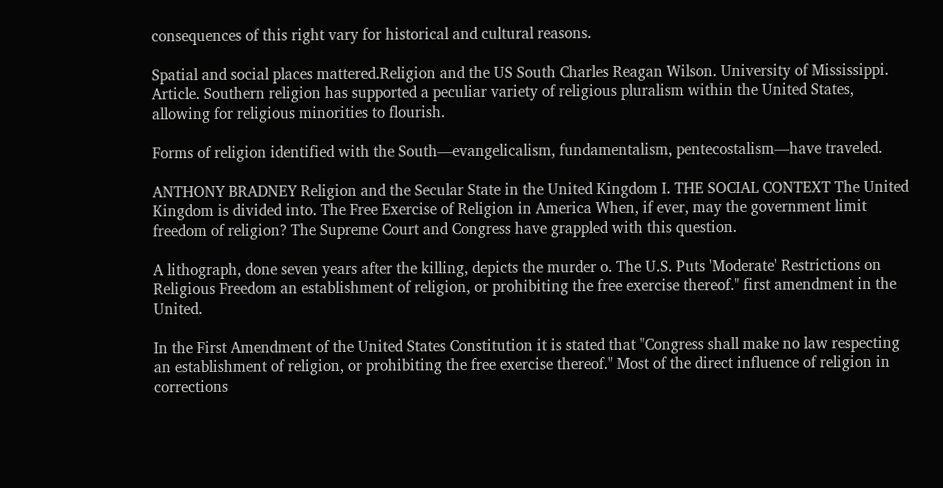consequences of this right vary for historical and cultural reasons.

Spatial and social places mattered.Religion and the US South Charles Reagan Wilson. University of Mississippi. Article. Southern religion has supported a peculiar variety of religious pluralism within the United States, allowing for religious minorities to flourish.

Forms of religion identified with the South—evangelicalism, fundamentalism, pentecostalism—have traveled.

ANTHONY BRADNEY Religion and the Secular State in the United Kingdom I. THE SOCIAL CONTEXT The United Kingdom is divided into. The Free Exercise of Religion in America When, if ever, may the government limit freedom of religion? The Supreme Court and Congress have grappled with this question.

A lithograph, done seven years after the killing, depicts the murder o. The U.S. Puts 'Moderate' Restrictions on Religious Freedom an establishment of religion, or prohibiting the free exercise thereof." first amendment in the United.

In the First Amendment of the United States Constitution it is stated that "Congress shall make no law respecting an establishment of religion, or prohibiting the free exercise thereof." Most of the direct influence of religion in corrections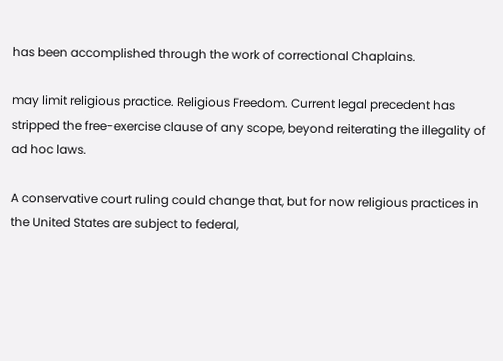has been accomplished through the work of correctional Chaplains.

may limit religious practice. Religious Freedom. Current legal precedent has stripped the free-exercise clause of any scope, beyond reiterating the illegality of ad hoc laws.

A conservative court ruling could change that, but for now religious practices in the United States are subject to federal,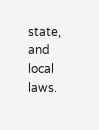state, and local laws.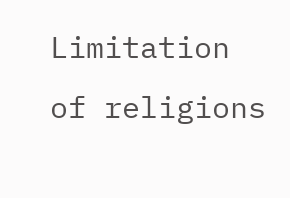Limitation of religions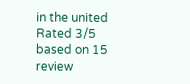in the united
Rated 3/5 based on 15 review